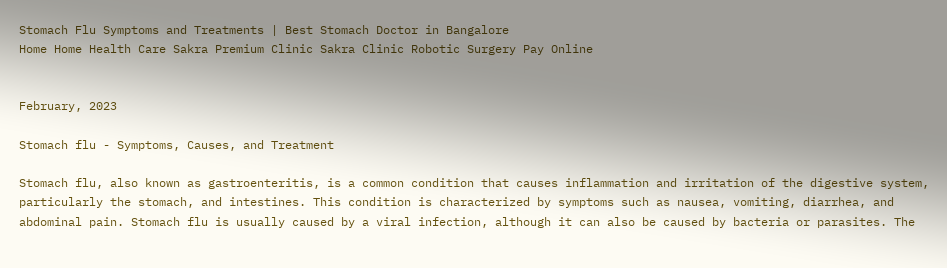Stomach Flu Symptoms and Treatments | Best Stomach Doctor in Bangalore
Home Home Health Care Sakra Premium Clinic Sakra Clinic Robotic Surgery Pay Online


February, 2023

Stomach flu - Symptoms, Causes, and Treatment

Stomach flu, also known as gastroenteritis, is a common condition that causes inflammation and irritation of the digestive system, particularly the stomach, and intestines. This condition is characterized by symptoms such as nausea, vomiting, diarrhea, and abdominal pain. Stomach flu is usually caused by a viral infection, although it can also be caused by bacteria or parasites. The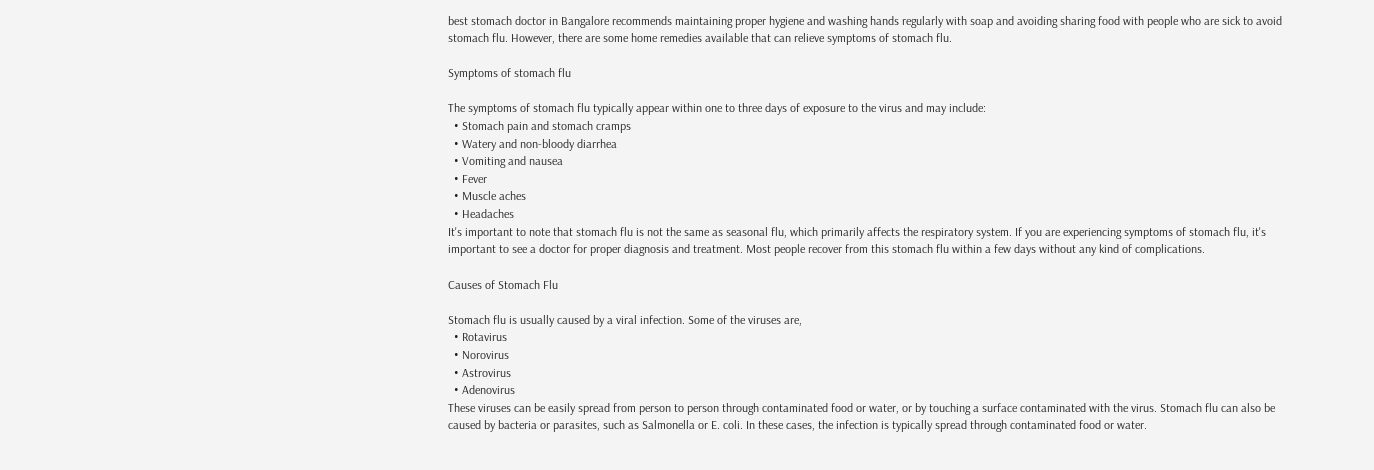best stomach doctor in Bangalore recommends maintaining proper hygiene and washing hands regularly with soap and avoiding sharing food with people who are sick to avoid stomach flu. However, there are some home remedies available that can relieve symptoms of stomach flu.

Symptoms of stomach flu

The symptoms of stomach flu typically appear within one to three days of exposure to the virus and may include:
  • Stomach pain and stomach cramps
  • Watery and non-bloody diarrhea
  • Vomiting and nausea
  • Fever
  • Muscle aches
  • Headaches
It's important to note that stomach flu is not the same as seasonal flu, which primarily affects the respiratory system. If you are experiencing symptoms of stomach flu, it's important to see a doctor for proper diagnosis and treatment. Most people recover from this stomach flu within a few days without any kind of complications.

Causes of Stomach Flu

Stomach flu is usually caused by a viral infection. Some of the viruses are,
  • Rotavirus
  • Norovirus
  • Astrovirus
  • Adenovirus
These viruses can be easily spread from person to person through contaminated food or water, or by touching a surface contaminated with the virus. Stomach flu can also be caused by bacteria or parasites, such as Salmonella or E. coli. In these cases, the infection is typically spread through contaminated food or water.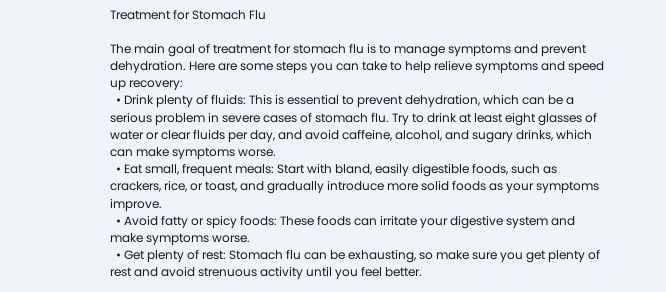Treatment for Stomach Flu

The main goal of treatment for stomach flu is to manage symptoms and prevent dehydration. Here are some steps you can take to help relieve symptoms and speed up recovery:
  • Drink plenty of fluids: This is essential to prevent dehydration, which can be a serious problem in severe cases of stomach flu. Try to drink at least eight glasses of water or clear fluids per day, and avoid caffeine, alcohol, and sugary drinks, which can make symptoms worse.
  • Eat small, frequent meals: Start with bland, easily digestible foods, such as crackers, rice, or toast, and gradually introduce more solid foods as your symptoms improve.
  • Avoid fatty or spicy foods: These foods can irritate your digestive system and make symptoms worse.
  • Get plenty of rest: Stomach flu can be exhausting, so make sure you get plenty of rest and avoid strenuous activity until you feel better.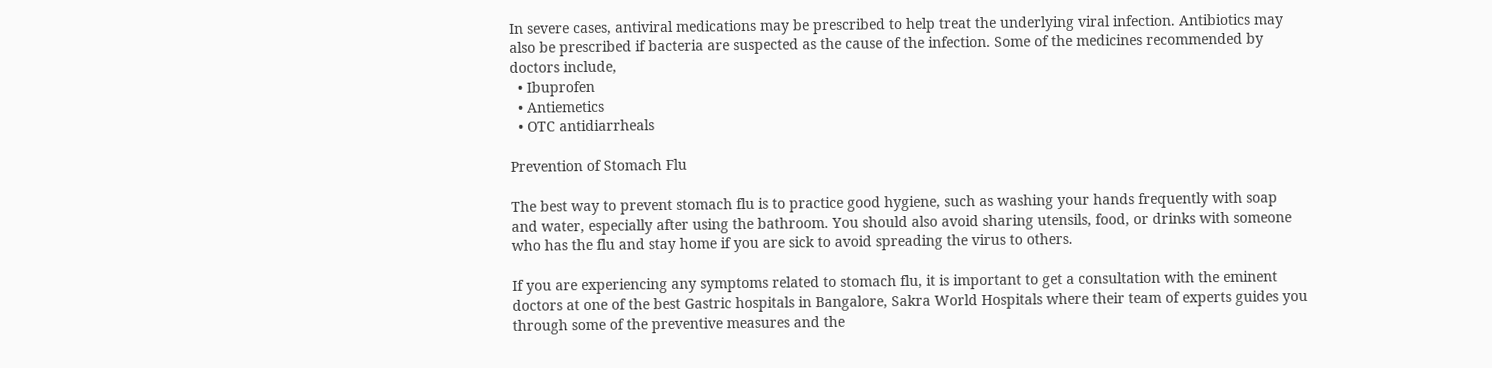In severe cases, antiviral medications may be prescribed to help treat the underlying viral infection. Antibiotics may also be prescribed if bacteria are suspected as the cause of the infection. Some of the medicines recommended by doctors include,
  • Ibuprofen
  • Antiemetics
  • OTC antidiarrheals

Prevention of Stomach Flu

The best way to prevent stomach flu is to practice good hygiene, such as washing your hands frequently with soap and water, especially after using the bathroom. You should also avoid sharing utensils, food, or drinks with someone who has the flu and stay home if you are sick to avoid spreading the virus to others.

If you are experiencing any symptoms related to stomach flu, it is important to get a consultation with the eminent doctors at one of the best Gastric hospitals in Bangalore, Sakra World Hospitals where their team of experts guides you through some of the preventive measures and the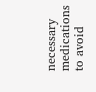necessary medications to avoid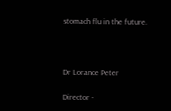stomach flu in the future.



Dr Lorance Peter

Director -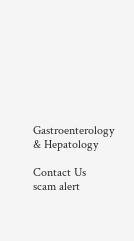Gastroenterology & Hepatology

Contact Us
scam alert